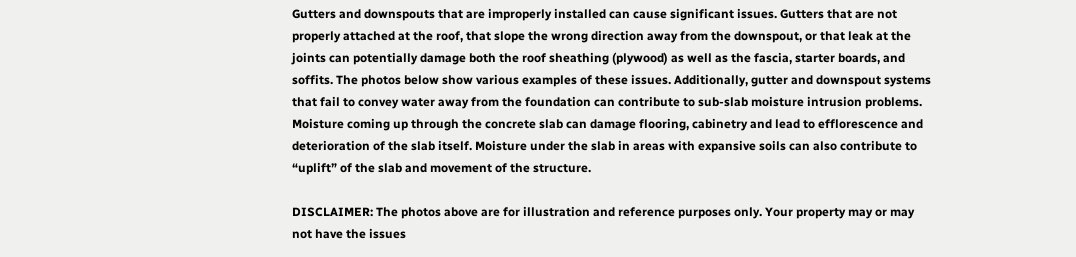Gutters and downspouts that are improperly installed can cause significant issues. Gutters that are not properly attached at the roof, that slope the wrong direction away from the downspout, or that leak at the joints can potentially damage both the roof sheathing (plywood) as well as the fascia, starter boards, and soffits. The photos below show various examples of these issues. Additionally, gutter and downspout systems that fail to convey water away from the foundation can contribute to sub-slab moisture intrusion problems. Moisture coming up through the concrete slab can damage flooring, cabinetry and lead to efflorescence and deterioration of the slab itself. Moisture under the slab in areas with expansive soils can also contribute to “uplift” of the slab and movement of the structure.

DISCLAIMER: The photos above are for illustration and reference purposes only. Your property may or may not have the issues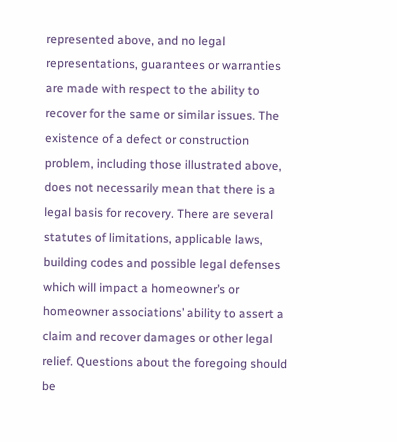represented above, and no legal representations, guarantees or warranties are made with respect to the ability to recover for the same or similar issues. The existence of a defect or construction problem, including those illustrated above, does not necessarily mean that there is a legal basis for recovery. There are several statutes of limitations, applicable laws, building codes and possible legal defenses which will impact a homeowner’s or homeowner associations’ ability to assert a claim and recover damages or other legal relief. Questions about the foregoing should be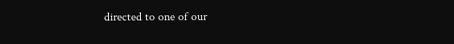directed to one of our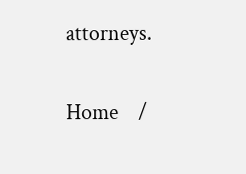attorneys.

Home    /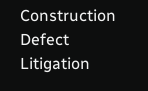Construction Defect Litigation